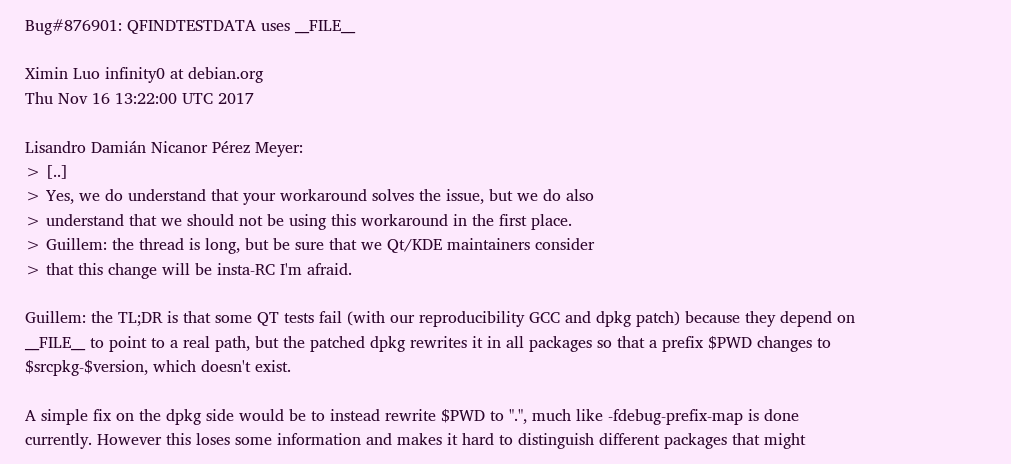Bug#876901: QFINDTESTDATA uses __FILE__

Ximin Luo infinity0 at debian.org
Thu Nov 16 13:22:00 UTC 2017

Lisandro Damián Nicanor Pérez Meyer:
> [..]
> Yes, we do understand that your workaround solves the issue, but we do also
> understand that we should not be using this workaround in the first place.
> Guillem: the thread is long, but be sure that we Qt/KDE maintainers consider
> that this change will be insta-RC I'm afraid.

Guillem: the TL;DR is that some QT tests fail (with our reproducibility GCC and dpkg patch) because they depend on __FILE__ to point to a real path, but the patched dpkg rewrites it in all packages so that a prefix $PWD changes to $srcpkg-$version, which doesn't exist.

A simple fix on the dpkg side would be to instead rewrite $PWD to ".", much like -fdebug-prefix-map is done currently. However this loses some information and makes it hard to distinguish different packages that might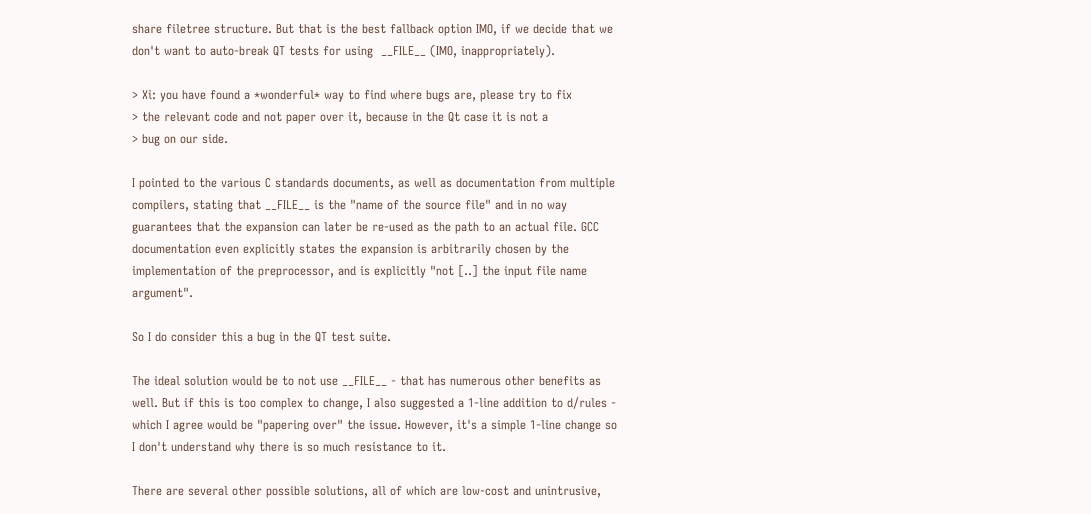share filetree structure. But that is the best fallback option IMO, if we decide that we don't want to auto-break QT tests for using  __FILE__ (IMO, inappropriately).

> Xi: you have found a *wonderful* way to find where bugs are, please try to fix
> the relevant code and not paper over it, because in the Qt case it is not a
> bug on our side.

I pointed to the various C standards documents, as well as documentation from multiple compilers, stating that __FILE__ is the "name of the source file" and in no way guarantees that the expansion can later be re-used as the path to an actual file. GCC documentation even explicitly states the expansion is arbitrarily chosen by the implementation of the preprocessor, and is explicitly "not [..] the input file name argument".

So I do consider this a bug in the QT test suite.

The ideal solution would be to not use __FILE__ - that has numerous other benefits as well. But if this is too complex to change, I also suggested a 1-line addition to d/rules - which I agree would be "papering over" the issue. However, it's a simple 1-line change so I don't understand why there is so much resistance to it.

There are several other possible solutions, all of which are low-cost and unintrusive,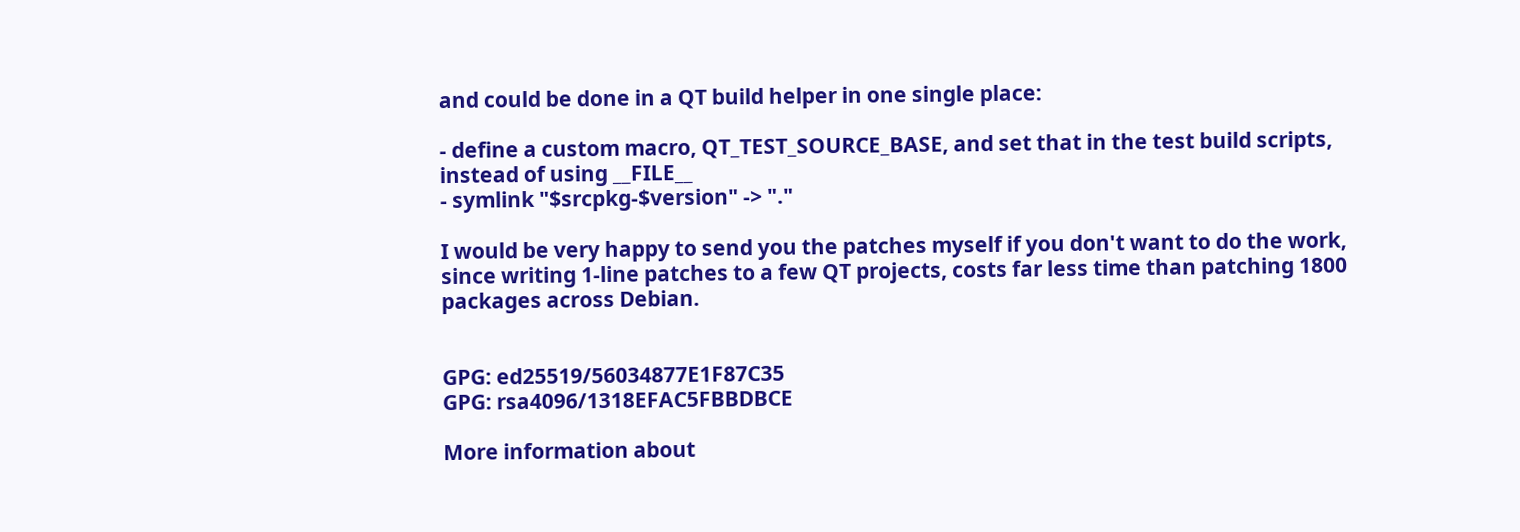and could be done in a QT build helper in one single place:

- define a custom macro, QT_TEST_SOURCE_BASE, and set that in the test build scripts, instead of using __FILE__
- symlink "$srcpkg-$version" -> "."

I would be very happy to send you the patches myself if you don't want to do the work, since writing 1-line patches to a few QT projects, costs far less time than patching 1800 packages across Debian.


GPG: ed25519/56034877E1F87C35
GPG: rsa4096/1318EFAC5FBBDBCE

More information about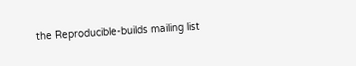the Reproducible-builds mailing list